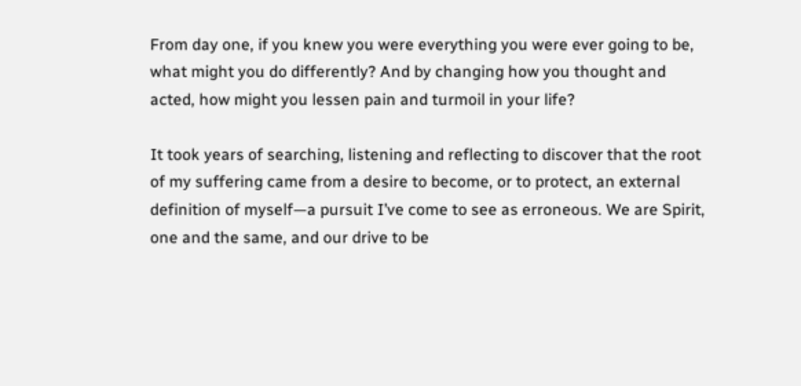From day one, if you knew you were everything you were ever going to be, what might you do differently? And by changing how you thought and acted, how might you lessen pain and turmoil in your life?

It took years of searching, listening and reflecting to discover that the root of my suffering came from a desire to become, or to protect, an external definition of myself—a pursuit I’ve come to see as erroneous. We are Spirit, one and the same, and our drive to be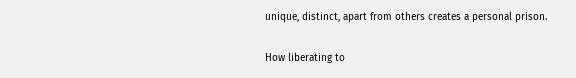unique, distinct, apart from others creates a personal prison.

How liberating to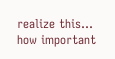realize this… how important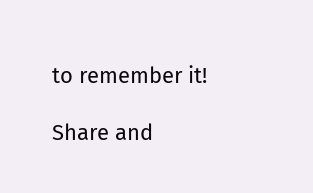to remember it!

Share and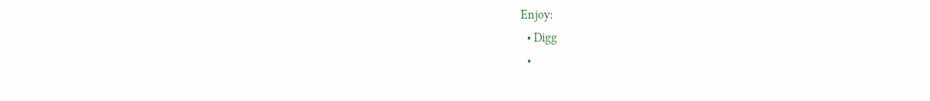Enjoy:
  • Digg
  •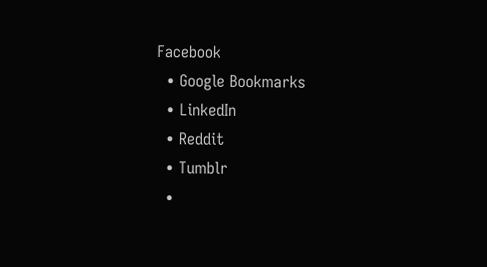Facebook
  • Google Bookmarks
  • LinkedIn
  • Reddit
  • Tumblr
  •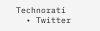Technorati
  • Twitter